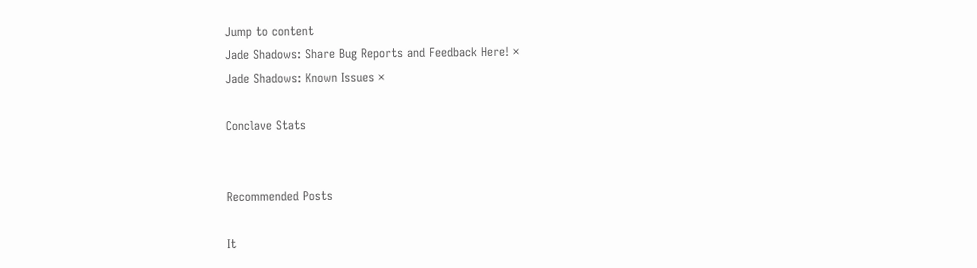Jump to content
Jade Shadows: Share Bug Reports and Feedback Here! ×
Jade Shadows: Known Issues ×

Conclave Stats


Recommended Posts

It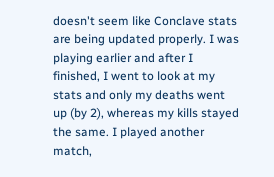doesn't seem like Conclave stats are being updated properly. I was playing earlier and after I finished, I went to look at my stats and only my deaths went up (by 2), whereas my kills stayed the same. I played another match,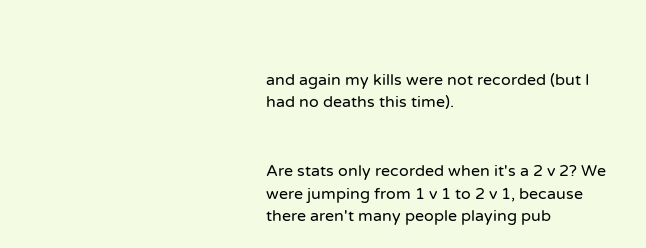and again my kills were not recorded (but I had no deaths this time).


Are stats only recorded when it's a 2 v 2? We were jumping from 1 v 1 to 2 v 1, because there aren't many people playing pub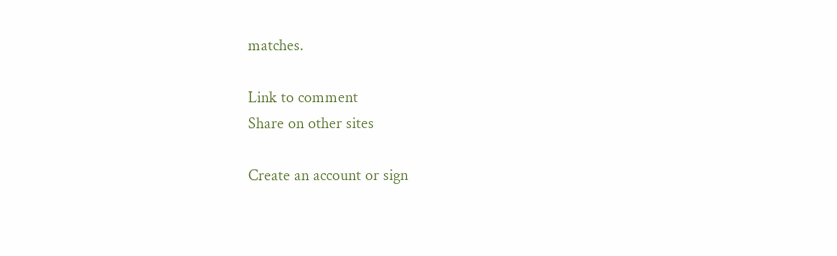matches.

Link to comment
Share on other sites

Create an account or sign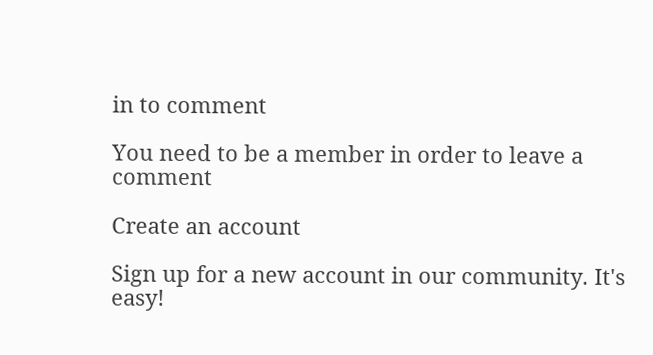in to comment

You need to be a member in order to leave a comment

Create an account

Sign up for a new account in our community. It's easy!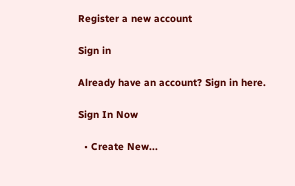Register a new account

Sign in

Already have an account? Sign in here.

Sign In Now

  • Create New...